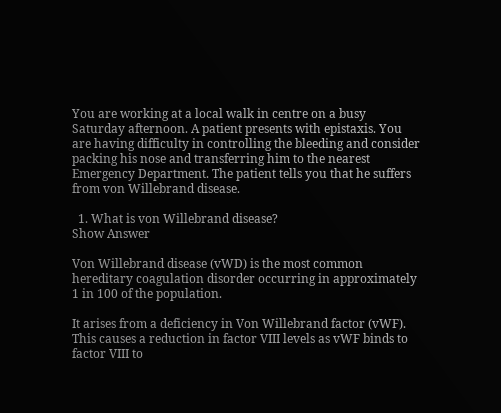You are working at a local walk in centre on a busy Saturday afternoon. A patient presents with epistaxis. You are having difficulty in controlling the bleeding and consider packing his nose and transferring him to the nearest Emergency Department. The patient tells you that he suffers from von Willebrand disease.

  1. What is von Willebrand disease?
Show Answer

Von Willebrand disease (vWD) is the most common hereditary coagulation disorder occurring in approximately 1 in 100 of the population.

It arises from a deficiency in Von Willebrand factor (vWF). This causes a reduction in factor VIII levels as vWF binds to factor VIII to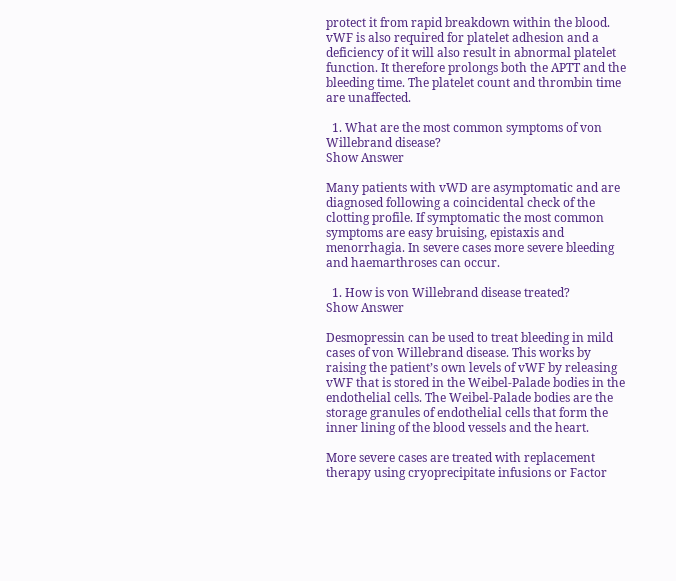protect it from rapid breakdown within the blood. vWF is also required for platelet adhesion and a deficiency of it will also result in abnormal platelet function. It therefore prolongs both the APTT and the bleeding time. The platelet count and thrombin time are unaffected.

  1. What are the most common symptoms of von Willebrand disease?
Show Answer

Many patients with vWD are asymptomatic and are diagnosed following a coincidental check of the clotting profile. If symptomatic the most common symptoms are easy bruising, epistaxis and menorrhagia. In severe cases more severe bleeding and haemarthroses can occur.

  1. How is von Willebrand disease treated?
Show Answer

Desmopressin can be used to treat bleeding in mild cases of von Willebrand disease. This works by raising the patient’s own levels of vWF by releasing vWF that is stored in the Weibel-Palade bodies in the endothelial cells. The Weibel-Palade bodies are the storage granules of endothelial cells that form the inner lining of the blood vessels and the heart.

More severe cases are treated with replacement therapy using cryoprecipitate infusions or Factor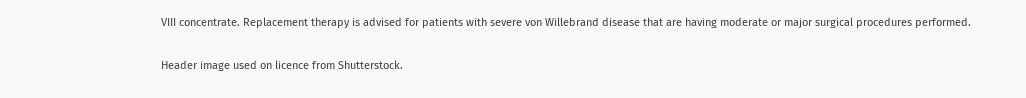VIII concentrate. Replacement therapy is advised for patients with severe von Willebrand disease that are having moderate or major surgical procedures performed.

Header image used on licence from Shutterstock.